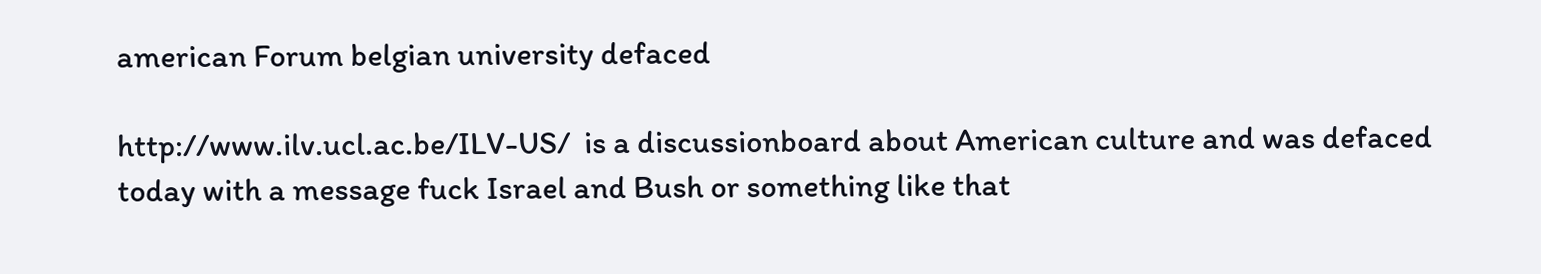american Forum belgian university defaced

http://www.ilv.ucl.ac.be/ILV-US/  is a discussionboard about American culture and was defaced today with a message fuck Israel and Bush or something like that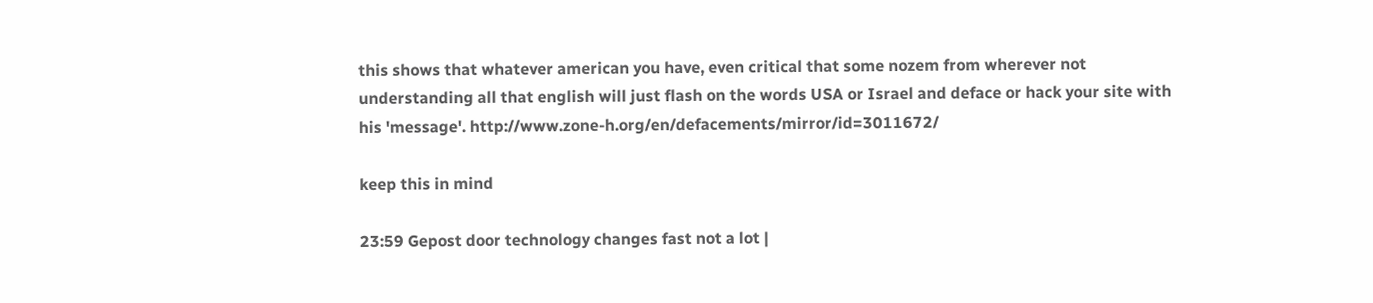this shows that whatever american you have, even critical that some nozem from wherever not understanding all that english will just flash on the words USA or Israel and deface or hack your site with his 'message'. http://www.zone-h.org/en/defacements/mirror/id=3011672/

keep this in mind

23:59 Gepost door technology changes fast not a lot |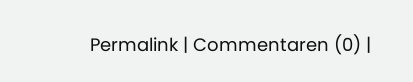Permalink | Commentaren (0) |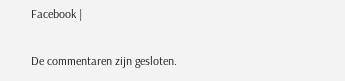Facebook |

De commentaren zijn gesloten.